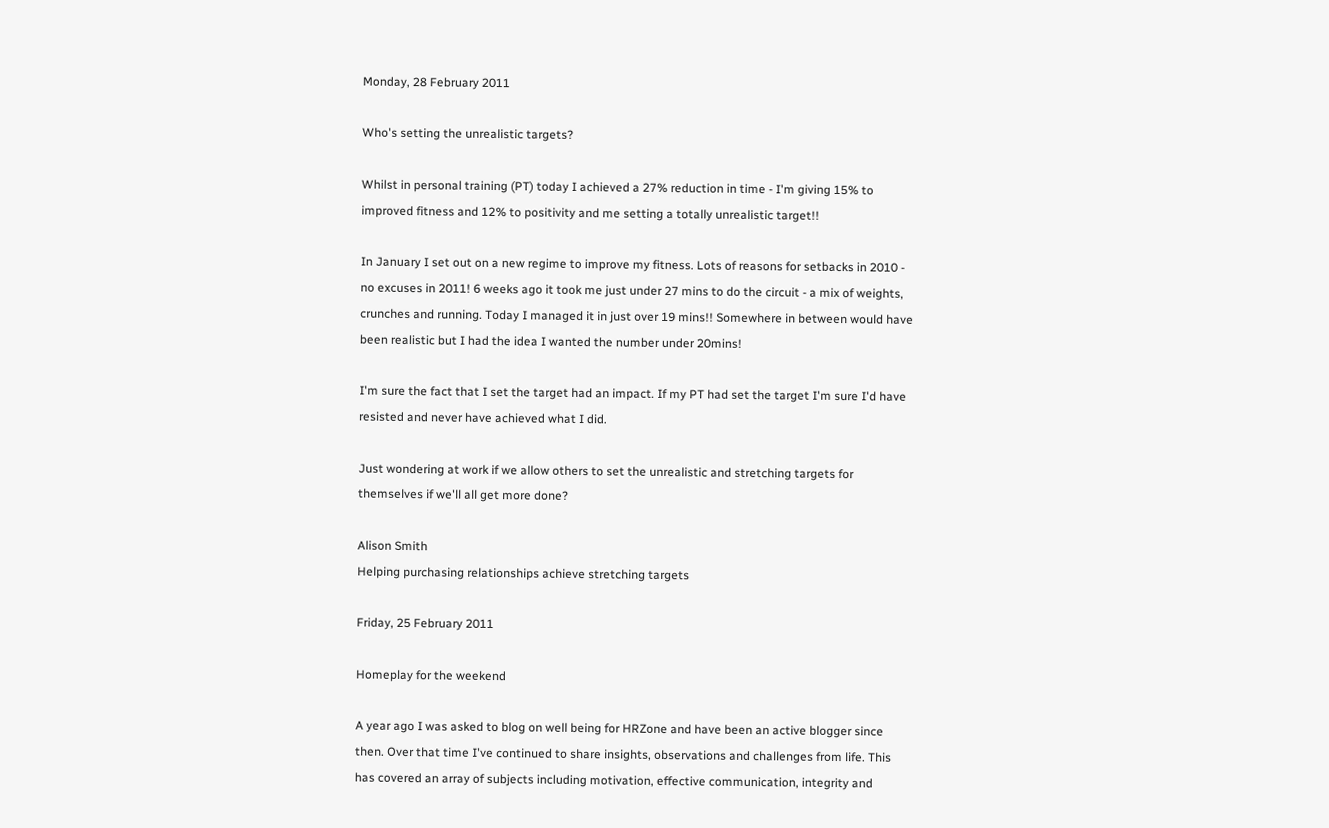Monday, 28 February 2011

Who's setting the unrealistic targets?

Whilst in personal training (PT) today I achieved a 27% reduction in time - I'm giving 15% to improved fitness and 12% to positivity and me setting a totally unrealistic target!!

In January I set out on a new regime to improve my fitness. Lots of reasons for setbacks in 2010 - no excuses in 2011! 6 weeks ago it took me just under 27 mins to do the circuit - a mix of weights, crunches and running. Today I managed it in just over 19 mins!! Somewhere in between would have been realistic but I had the idea I wanted the number under 20mins!

I'm sure the fact that I set the target had an impact. If my PT had set the target I'm sure I'd have resisted and never have achieved what I did.

Just wondering at work if we allow others to set the unrealistic and stretching targets for themselves if we'll all get more done?

Alison Smith
Helping purchasing relationships achieve stretching targets

Friday, 25 February 2011

Homeplay for the weekend

A year ago I was asked to blog on well being for HRZone and have been an active blogger since then. Over that time I've continued to share insights, observations and challenges from life. This has covered an array of subjects including motivation, effective communication, integrity and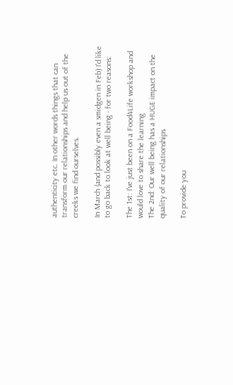authenticity etc. In other words things that can transform our relationships and help us out of the creeks we find ourselves.

In March (and possibly even a smidgen in Feb) I'd like to go back to look at well being - for two reasons:

The 1st: I've just been on a Food4Life workshop and would love to share the learning
The 2nd: Our well being has a HUGE impact on the quality of our relationships

To provide you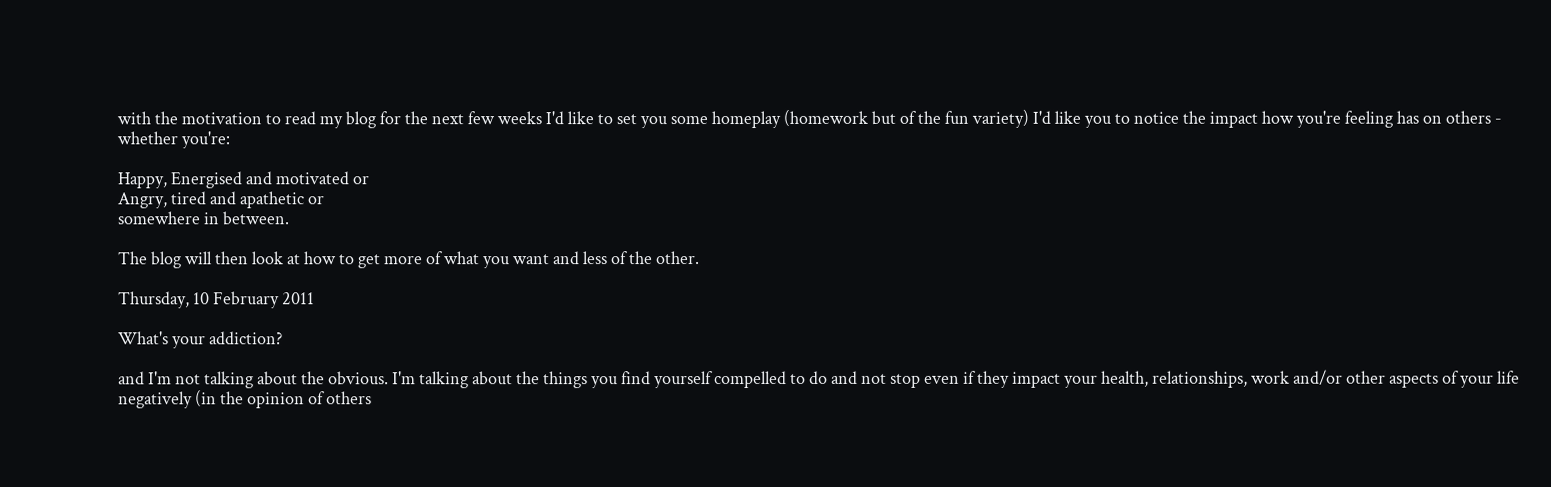with the motivation to read my blog for the next few weeks I'd like to set you some homeplay (homework but of the fun variety) I'd like you to notice the impact how you're feeling has on others - whether you're:

Happy, Energised and motivated or
Angry, tired and apathetic or
somewhere in between.

The blog will then look at how to get more of what you want and less of the other.

Thursday, 10 February 2011

What's your addiction?

and I'm not talking about the obvious. I'm talking about the things you find yourself compelled to do and not stop even if they impact your health, relationships, work and/or other aspects of your life negatively (in the opinion of others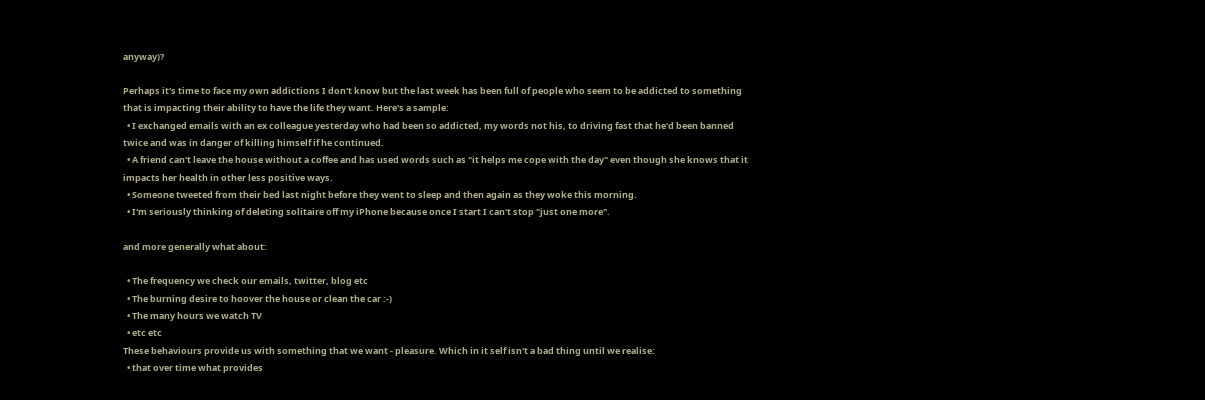anyway)?

Perhaps it's time to face my own addictions I don't know but the last week has been full of people who seem to be addicted to something that is impacting their ability to have the life they want. Here's a sample:
  • I exchanged emails with an ex colleague yesterday who had been so addicted, my words not his, to driving fast that he'd been banned twice and was in danger of killing himself if he continued.
  • A friend can't leave the house without a coffee and has used words such as "it helps me cope with the day" even though she knows that it impacts her health in other less positive ways.
  • Someone tweeted from their bed last night before they went to sleep and then again as they woke this morning.
  • I'm seriously thinking of deleting solitaire off my iPhone because once I start I can't stop "just one more".

and more generally what about:

  • The frequency we check our emails, twitter, blog etc
  • The burning desire to hoover the house or clean the car :-)
  • The many hours we watch TV
  • etc etc
These behaviours provide us with something that we want - pleasure. Which in it self isn't a bad thing until we realise:
  • that over time what provides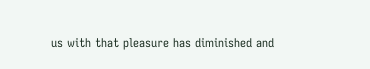us with that pleasure has diminished and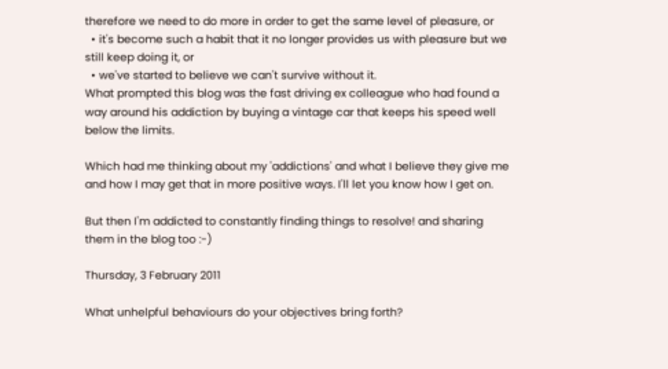therefore we need to do more in order to get the same level of pleasure, or
  • it's become such a habit that it no longer provides us with pleasure but we still keep doing it, or
  • we've started to believe we can't survive without it.
What prompted this blog was the fast driving ex colleague who had found a way around his addiction by buying a vintage car that keeps his speed well below the limits.

Which had me thinking about my 'addictions' and what I believe they give me and how I may get that in more positive ways. I'll let you know how I get on.

But then I'm addicted to constantly finding things to resolve! and sharing them in the blog too :-)

Thursday, 3 February 2011

What unhelpful behaviours do your objectives bring forth?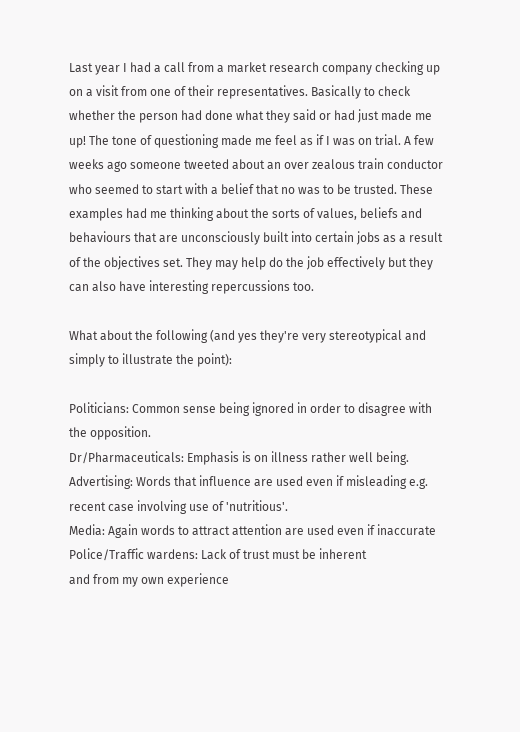Last year I had a call from a market research company checking up on a visit from one of their representatives. Basically to check whether the person had done what they said or had just made me up! The tone of questioning made me feel as if I was on trial. A few weeks ago someone tweeted about an over zealous train conductor who seemed to start with a belief that no was to be trusted. These examples had me thinking about the sorts of values, beliefs and behaviours that are unconsciously built into certain jobs as a result of the objectives set. They may help do the job effectively but they can also have interesting repercussions too.

What about the following (and yes they're very stereotypical and simply to illustrate the point):

Politicians: Common sense being ignored in order to disagree with the opposition.
Dr/Pharmaceuticals: Emphasis is on illness rather well being.
Advertising: Words that influence are used even if misleading e.g. recent case involving use of 'nutritious'.
Media: Again words to attract attention are used even if inaccurate
Police/Traffic wardens: Lack of trust must be inherent
and from my own experience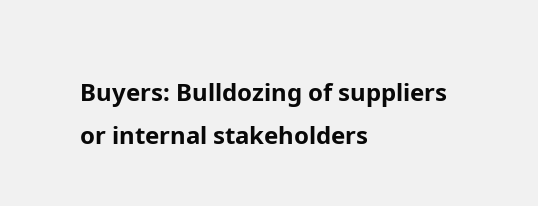Buyers: Bulldozing of suppliers or internal stakeholders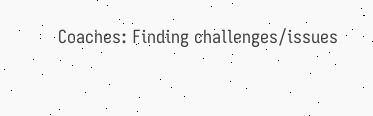Coaches: Finding challenges/issues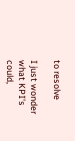to resolve

I just wonder what KPI's could,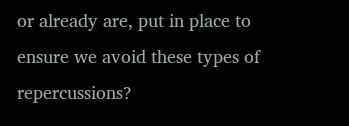or already are, put in place to ensure we avoid these types of repercussions?